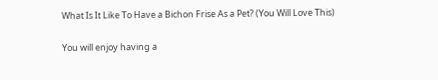What Is It Like To Have a Bichon Frise As a Pet? (You Will Love This)

You will enjoy having a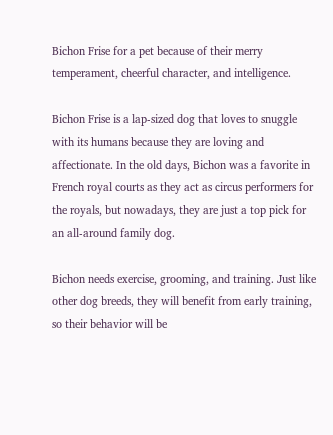Bichon Frise for a pet because of their merry temperament, cheerful character, and intelligence.

Bichon Frise is a lap-sized dog that loves to snuggle with its humans because they are loving and affectionate. In the old days, Bichon was a favorite in French royal courts as they act as circus performers for the royals, but nowadays, they are just a top pick for an all-around family dog.

Bichon needs exercise, grooming, and training. Just like other dog breeds, they will benefit from early training, so their behavior will be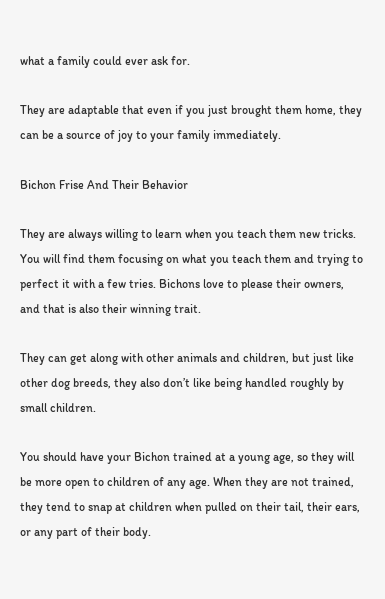what a family could ever ask for.

They are adaptable that even if you just brought them home, they can be a source of joy to your family immediately.

Bichon Frise And Their Behavior

They are always willing to learn when you teach them new tricks. You will find them focusing on what you teach them and trying to perfect it with a few tries. Bichons love to please their owners, and that is also their winning trait.

They can get along with other animals and children, but just like other dog breeds, they also don’t like being handled roughly by small children.

You should have your Bichon trained at a young age, so they will be more open to children of any age. When they are not trained, they tend to snap at children when pulled on their tail, their ears, or any part of their body.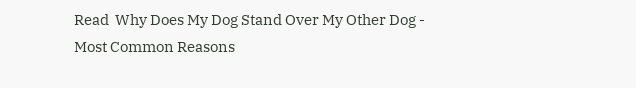Read  Why Does My Dog Stand Over My Other Dog - Most Common Reasons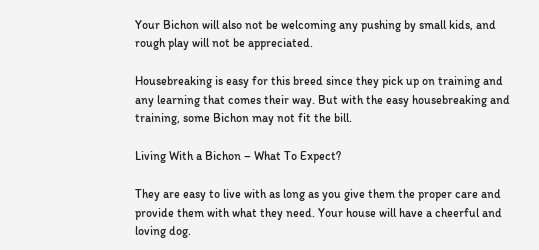Your Bichon will also not be welcoming any pushing by small kids, and rough play will not be appreciated.

Housebreaking is easy for this breed since they pick up on training and any learning that comes their way. But with the easy housebreaking and training, some Bichon may not fit the bill.

Living With a Bichon – What To Expect?

They are easy to live with as long as you give them the proper care and provide them with what they need. Your house will have a cheerful and loving dog.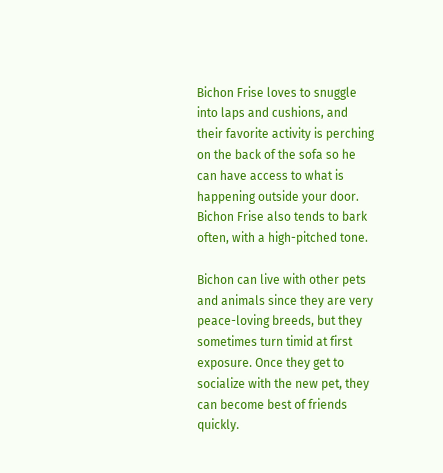Bichon Frise loves to snuggle into laps and cushions, and their favorite activity is perching on the back of the sofa so he can have access to what is happening outside your door. Bichon Frise also tends to bark often, with a high-pitched tone.

Bichon can live with other pets and animals since they are very peace-loving breeds, but they sometimes turn timid at first exposure. Once they get to socialize with the new pet, they can become best of friends quickly.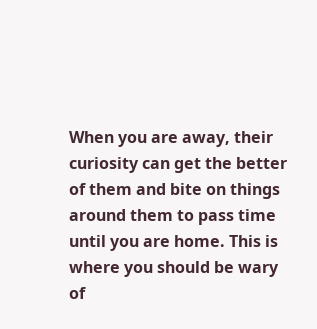When you are away, their curiosity can get the better of them and bite on things around them to pass time until you are home. This is where you should be wary of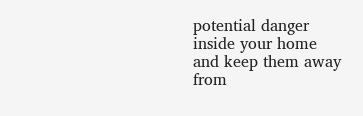potential danger inside your home and keep them away from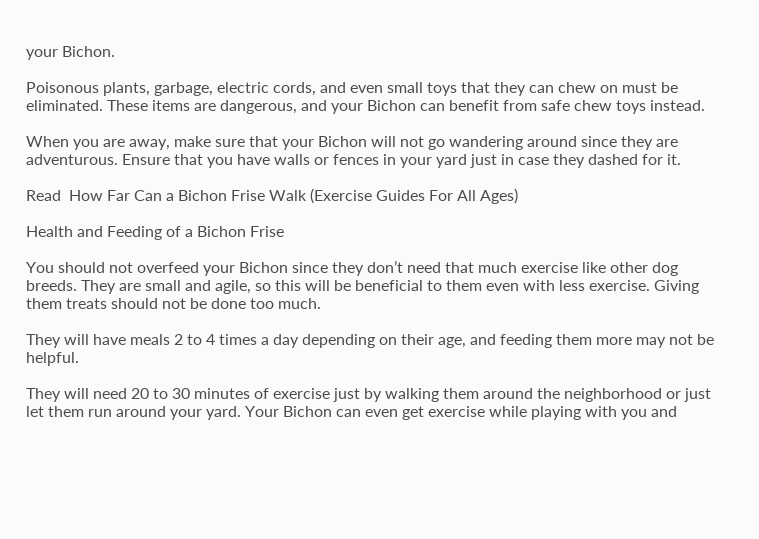your Bichon.

Poisonous plants, garbage, electric cords, and even small toys that they can chew on must be eliminated. These items are dangerous, and your Bichon can benefit from safe chew toys instead.

When you are away, make sure that your Bichon will not go wandering around since they are adventurous. Ensure that you have walls or fences in your yard just in case they dashed for it.

Read  How Far Can a Bichon Frise Walk (Exercise Guides For All Ages)

Health and Feeding of a Bichon Frise

You should not overfeed your Bichon since they don’t need that much exercise like other dog breeds. They are small and agile, so this will be beneficial to them even with less exercise. Giving them treats should not be done too much.

They will have meals 2 to 4 times a day depending on their age, and feeding them more may not be helpful.

They will need 20 to 30 minutes of exercise just by walking them around the neighborhood or just let them run around your yard. Your Bichon can even get exercise while playing with you and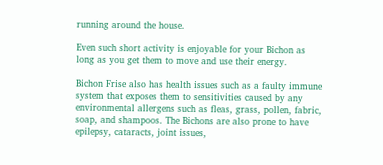running around the house.

Even such short activity is enjoyable for your Bichon as long as you get them to move and use their energy.

Bichon Frise also has health issues such as a faulty immune system that exposes them to sensitivities caused by any environmental allergens such as fleas, grass, pollen, fabric, soap, and shampoos. The Bichons are also prone to have epilepsy, cataracts, joint issues,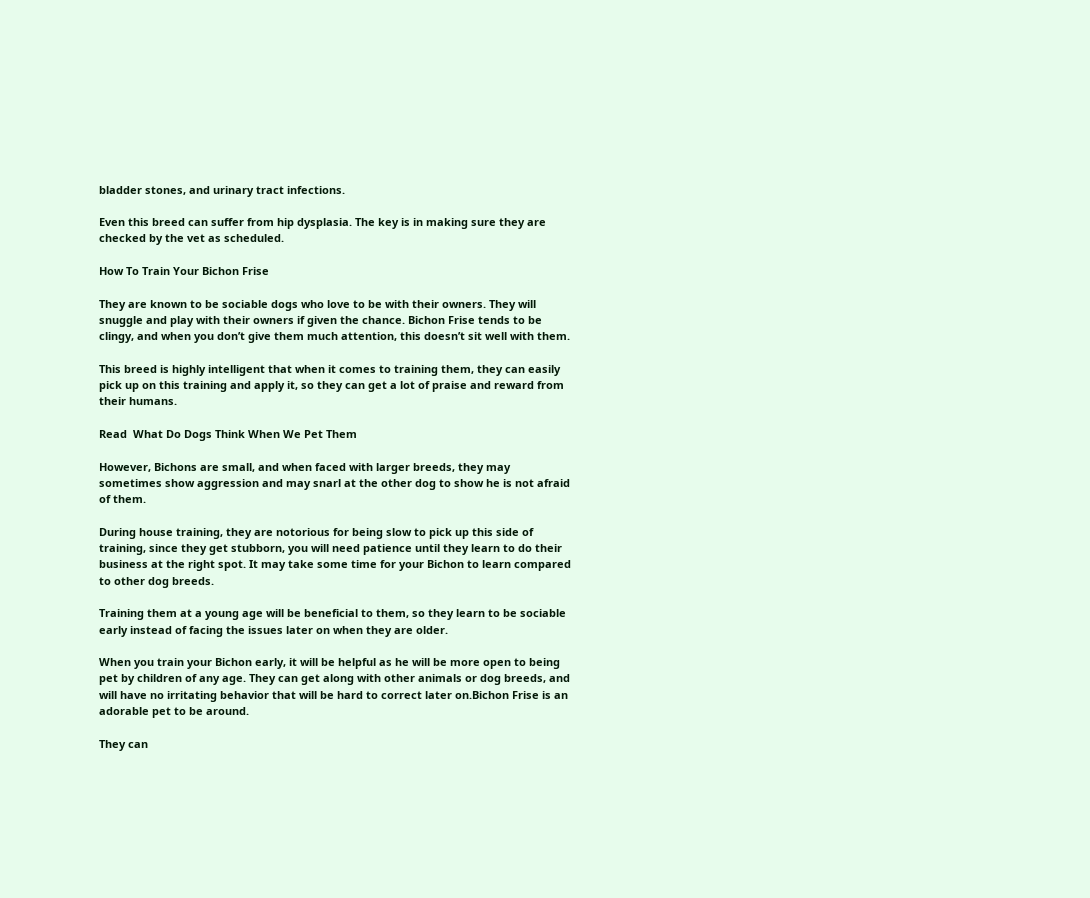bladder stones, and urinary tract infections.

Even this breed can suffer from hip dysplasia. The key is in making sure they are checked by the vet as scheduled.

How To Train Your Bichon Frise

They are known to be sociable dogs who love to be with their owners. They will snuggle and play with their owners if given the chance. Bichon Frise tends to be clingy, and when you don’t give them much attention, this doesn’t sit well with them.

This breed is highly intelligent that when it comes to training them, they can easily pick up on this training and apply it, so they can get a lot of praise and reward from their humans.

Read  What Do Dogs Think When We Pet Them

However, Bichons are small, and when faced with larger breeds, they may sometimes show aggression and may snarl at the other dog to show he is not afraid of them.

During house training, they are notorious for being slow to pick up this side of training, since they get stubborn, you will need patience until they learn to do their business at the right spot. It may take some time for your Bichon to learn compared to other dog breeds.

Training them at a young age will be beneficial to them, so they learn to be sociable early instead of facing the issues later on when they are older.

When you train your Bichon early, it will be helpful as he will be more open to being pet by children of any age. They can get along with other animals or dog breeds, and will have no irritating behavior that will be hard to correct later on.Bichon Frise is an adorable pet to be around.

They can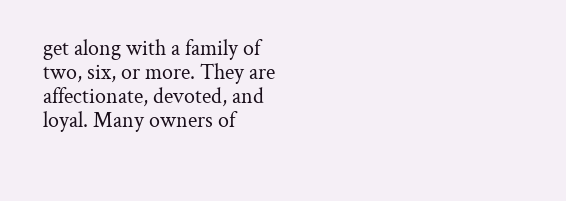get along with a family of two, six, or more. They are affectionate, devoted, and loyal. Many owners of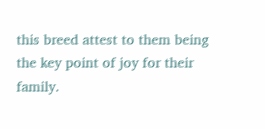this breed attest to them being the key point of joy for their family.